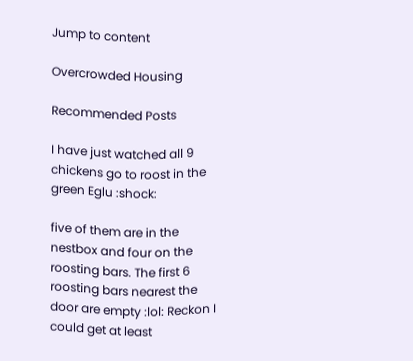Jump to content

Overcrowded Housing

Recommended Posts

I have just watched all 9 chickens go to roost in the green Eglu :shock:

five of them are in the nestbox and four on the roosting bars. The first 6 roosting bars nearest the door are empty :lol: Reckon I could get at least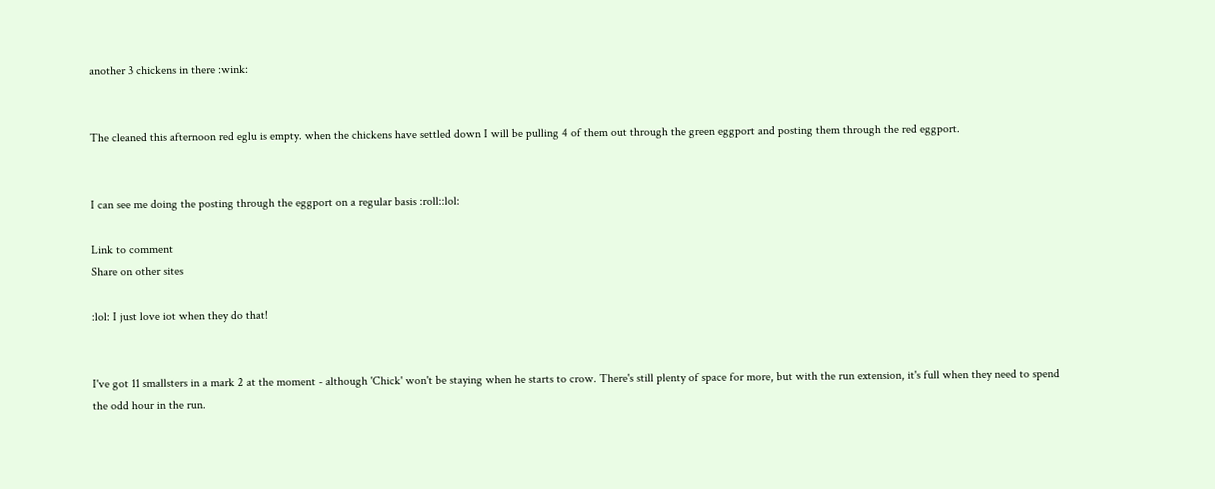another 3 chickens in there :wink:


The cleaned this afternoon red eglu is empty. when the chickens have settled down I will be pulling 4 of them out through the green eggport and posting them through the red eggport.


I can see me doing the posting through the eggport on a regular basis :roll::lol:

Link to comment
Share on other sites

:lol: I just love iot when they do that!


I've got 11 smallsters in a mark 2 at the moment - although 'Chick' won't be staying when he starts to crow. There's still plenty of space for more, but with the run extension, it's full when they need to spend the odd hour in the run.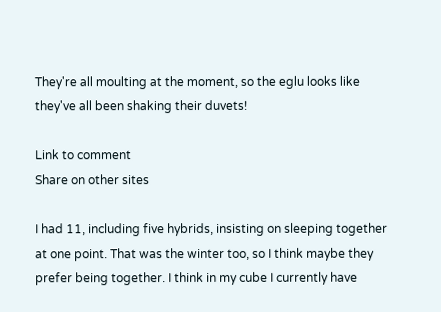They're all moulting at the moment, so the eglu looks like they've all been shaking their duvets!

Link to comment
Share on other sites

I had 11, including five hybrids, insisting on sleeping together at one point. That was the winter too, so I think maybe they prefer being together. I think in my cube I currently have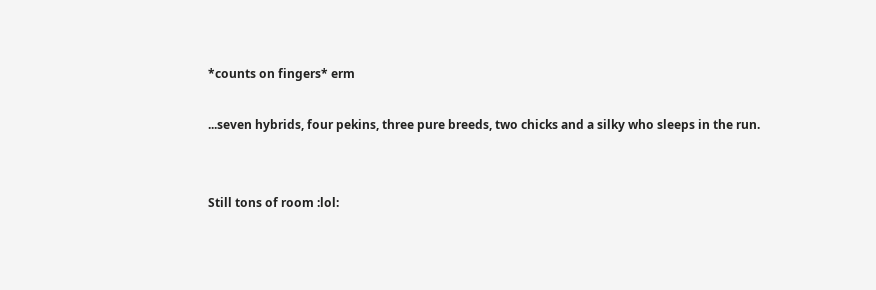*counts on fingers* erm

...seven hybrids, four pekins, three pure breeds, two chicks and a silky who sleeps in the run.


Still tons of room :lol: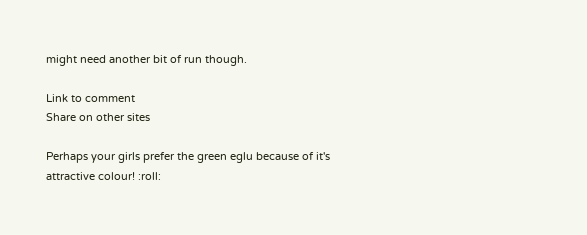might need another bit of run though.

Link to comment
Share on other sites

Perhaps your girls prefer the green eglu because of it's attractive colour! :roll: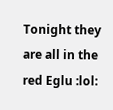Tonight they are all in the red Eglu :lol: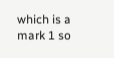which is a mark 1 so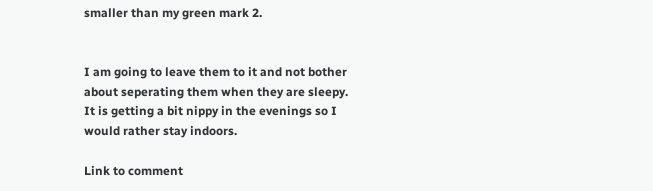smaller than my green mark 2.


I am going to leave them to it and not bother about seperating them when they are sleepy. It is getting a bit nippy in the evenings so I would rather stay indoors.

Link to comment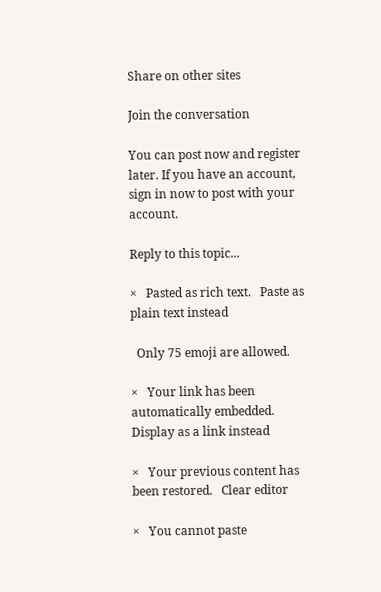Share on other sites

Join the conversation

You can post now and register later. If you have an account, sign in now to post with your account.

Reply to this topic...

×   Pasted as rich text.   Paste as plain text instead

  Only 75 emoji are allowed.

×   Your link has been automatically embedded.   Display as a link instead

×   Your previous content has been restored.   Clear editor

×   You cannot paste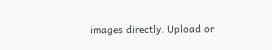images directly. Upload or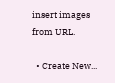insert images from URL.

  • Create New...